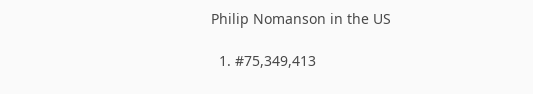Philip Nomanson in the US

  1. #75,349,413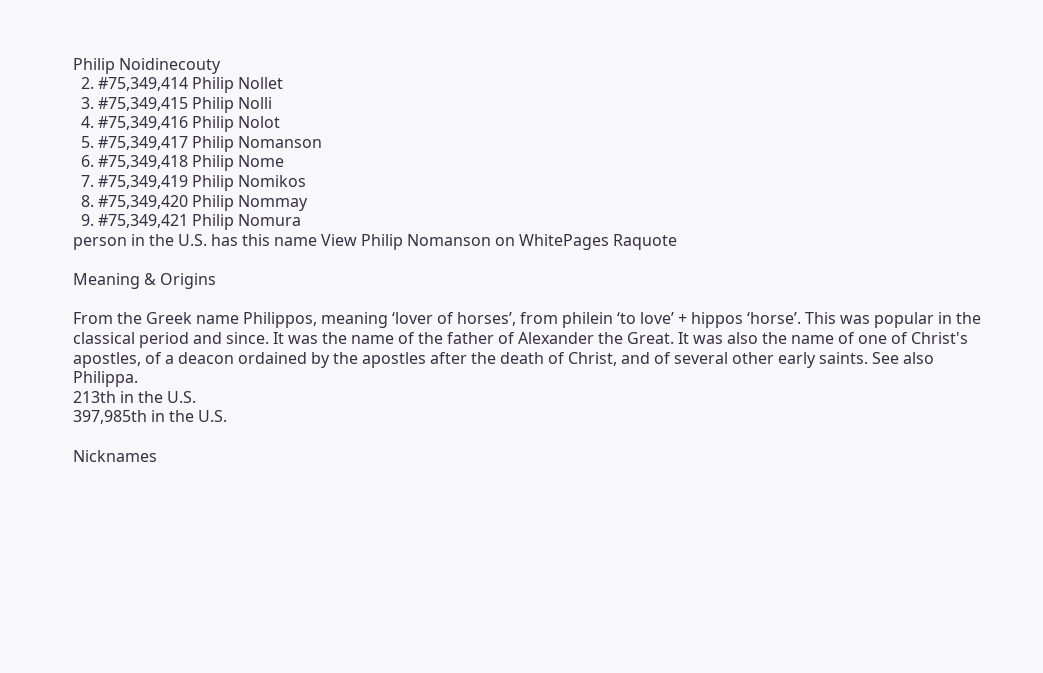Philip Noidinecouty
  2. #75,349,414 Philip Nollet
  3. #75,349,415 Philip Nolli
  4. #75,349,416 Philip Nolot
  5. #75,349,417 Philip Nomanson
  6. #75,349,418 Philip Nome
  7. #75,349,419 Philip Nomikos
  8. #75,349,420 Philip Nommay
  9. #75,349,421 Philip Nomura
person in the U.S. has this name View Philip Nomanson on WhitePages Raquote

Meaning & Origins

From the Greek name Philippos, meaning ‘lover of horses’, from philein ‘to love’ + hippos ‘horse’. This was popular in the classical period and since. It was the name of the father of Alexander the Great. It was also the name of one of Christ's apostles, of a deacon ordained by the apostles after the death of Christ, and of several other early saints. See also Philippa.
213th in the U.S.
397,985th in the U.S.

Nicknames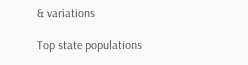& variations

Top state populations